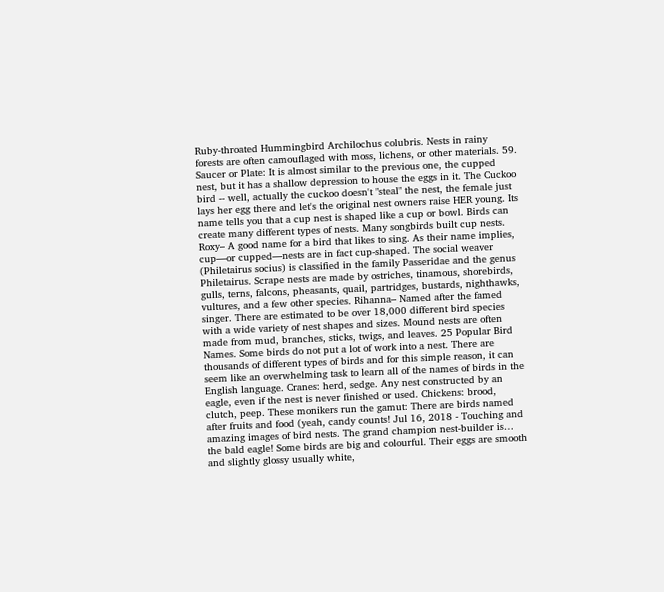Ruby-throated Hummingbird Archilochus colubris. Nests in rainy forests are often camouflaged with moss, lichens, or other materials. 59. Saucer or Plate: It is almost similar to the previous one, the cupped nest, but it has a shallow depression to house the eggs in it. The Cuckoo bird -- well, actually the cuckoo doesn't "steal" the nest, the female just lays her egg there and let's the original nest owners raise HER young. Its name tells you that a cup nest is shaped like a cup or bowl. Birds can create many different types of nests. Many songbirds built cup nests. Roxy– A good name for a bird that likes to sing. As their name implies, cup—or cupped—nests are in fact cup-shaped. The social weaver (Philetairus socius) is classified in the family Passeridae and the genus Philetairus. Scrape nests are made by ostriches, tinamous, shorebirds, gulls, terns, falcons, pheasants, quail, partridges, bustards, nighthawks, vultures, and a few other species. Rihanna– Named after the famed singer. There are estimated to be over 18,000 different bird species with a wide variety of nest shapes and sizes. Mound nests are often made from mud, branches, sticks, twigs, and leaves. 25 Popular Bird Names. Some birds do not put a lot of work into a nest. There are thousands of different types of birds and for this simple reason, it can seem like an overwhelming task to learn all of the names of birds in the English language. Cranes: herd, sedge. Any nest constructed by an eagle, even if the nest is never finished or used. Chickens: brood, clutch, peep. These monikers run the gamut: There are birds named after fruits and food (yeah, candy counts! Jul 16, 2018 - Touching and amazing images of bird nests. The grand champion nest-builder is… the bald eagle! Some birds are big and colourful. Their eggs are smooth and slightly glossy usually white,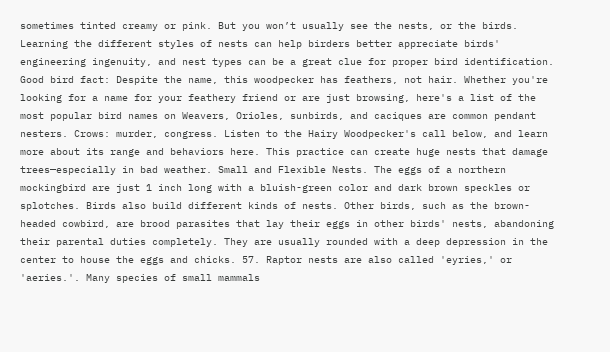sometimes tinted creamy or pink. But you won’t usually see the nests, or the birds. Learning the different styles of nests can help birders better appreciate birds' engineering ingenuity, and nest types can be a great clue for proper bird identification. Good bird fact: Despite the name, this woodpecker has feathers, not hair. Whether you're looking for a name for your feathery friend or are just browsing, here's a list of the most popular bird names on Weavers, Orioles, sunbirds, and caciques are common pendant nesters. Crows: murder, congress. Listen to the Hairy Woodpecker's call below, and learn more about its range and behaviors here. This practice can create huge nests that damage trees—especially in bad weather. Small and Flexible Nests. The eggs of a northern mockingbird are just 1 inch long with a bluish-green color and dark brown speckles or splotches. Birds also build different kinds of nests. Other birds, such as the brown-headed cowbird, are brood parasites that lay their eggs in other birds' nests, abandoning their parental duties completely. They are usually rounded with a deep depression in the center to house the eggs and chicks. 57. Raptor nests are also called 'eyries,' or 'aeries.'. Many species of small mammals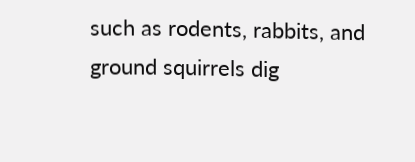such as rodents, rabbits, and ground squirrels dig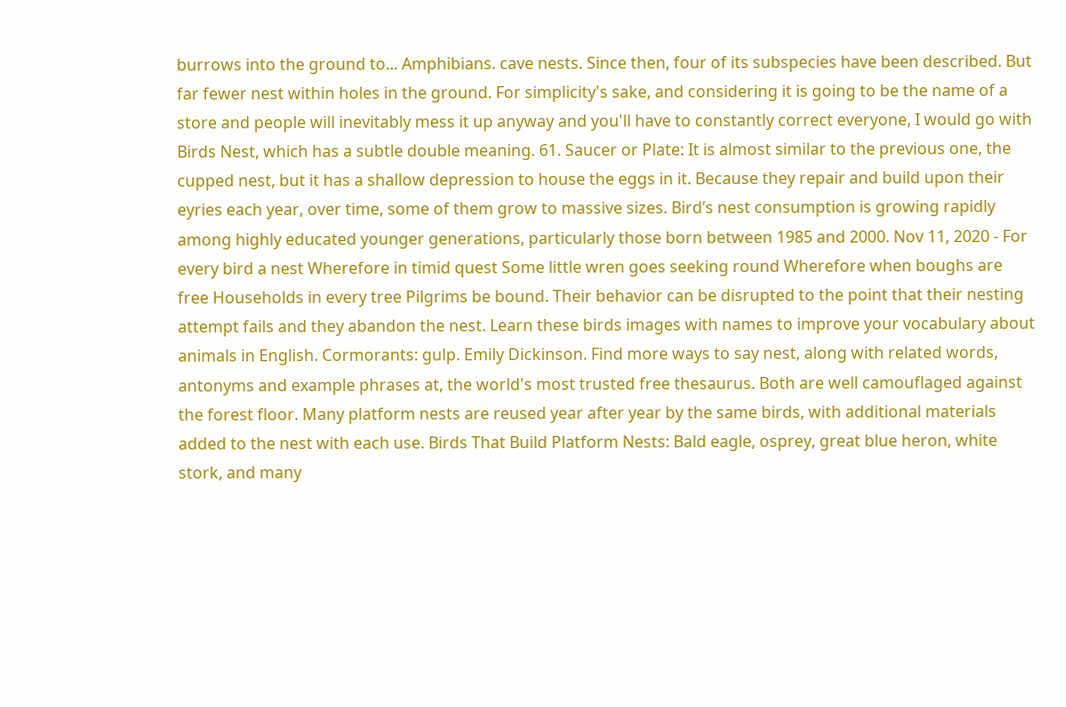burrows into the ground to... Amphibians. cave nests. Since then, four of its subspecies have been described. But far fewer nest within holes in the ground. For simplicity's sake, and considering it is going to be the name of a store and people will inevitably mess it up anyway and you'll have to constantly correct everyone, I would go with Birds Nest, which has a subtle double meaning. 61. Saucer or Plate: It is almost similar to the previous one, the cupped nest, but it has a shallow depression to house the eggs in it. Because they repair and build upon their eyries each year, over time, some of them grow to massive sizes. Bird’s nest consumption is growing rapidly among highly educated younger generations, particularly those born between 1985 and 2000. Nov 11, 2020 - For every bird a nest Wherefore in timid quest Some little wren goes seeking round Wherefore when boughs are free Households in every tree Pilgrims be bound. Their behavior can be disrupted to the point that their nesting attempt fails and they abandon the nest. Learn these birds images with names to improve your vocabulary about animals in English. Cormorants: gulp. Emily Dickinson. Find more ways to say nest, along with related words, antonyms and example phrases at, the world's most trusted free thesaurus. Both are well camouflaged against the forest floor. Many platform nests are reused year after year by the same birds, with additional materials added to the nest with each use. Birds That Build Platform Nests: Bald eagle, osprey, great blue heron, white stork, and many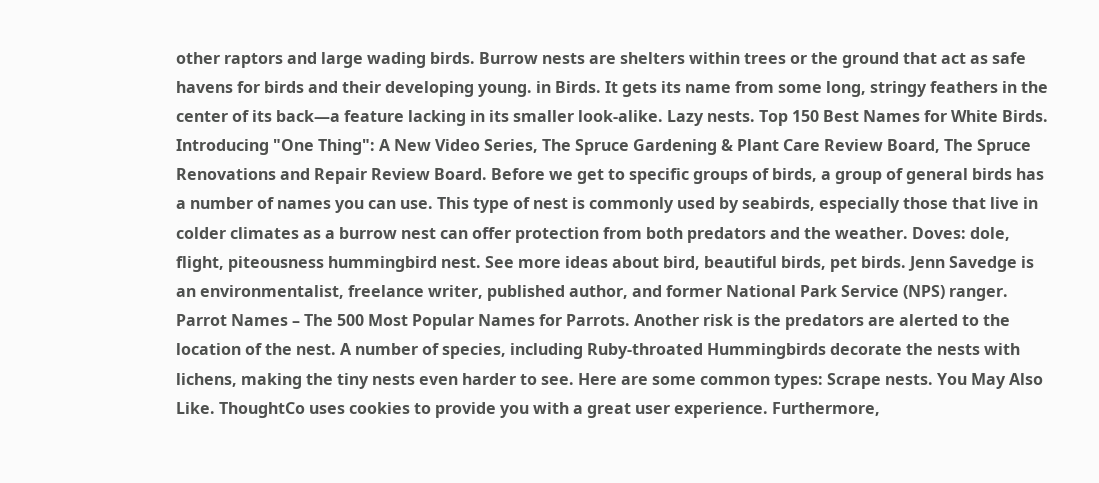other raptors and large wading birds. Burrow nests are shelters within trees or the ground that act as safe havens for birds and their developing young. in Birds. It gets its name from some long, stringy feathers in the center of its back—a feature lacking in its smaller look-alike. Lazy nests. Top 150 Best Names for White Birds. Introducing "One Thing": A New Video Series, The Spruce Gardening & Plant Care Review Board, The Spruce Renovations and Repair Review Board. Before we get to specific groups of birds, a group of general birds has a number of names you can use. This type of nest is commonly used by seabirds, especially those that live in colder climates as a burrow nest can offer protection from both predators and the weather. Doves: dole, flight, piteousness hummingbird nest. See more ideas about bird, beautiful birds, pet birds. Jenn Savedge is an environmentalist, freelance writer, published author, and former National Park Service (NPS) ranger. Parrot Names – The 500 Most Popular Names for Parrots. Another risk is the predators are alerted to the location of the nest. A number of species, including Ruby-throated Hummingbirds decorate the nests with lichens, making the tiny nests even harder to see. Here are some common types: Scrape nests. You May Also Like. ThoughtCo uses cookies to provide you with a great user experience. Furthermore,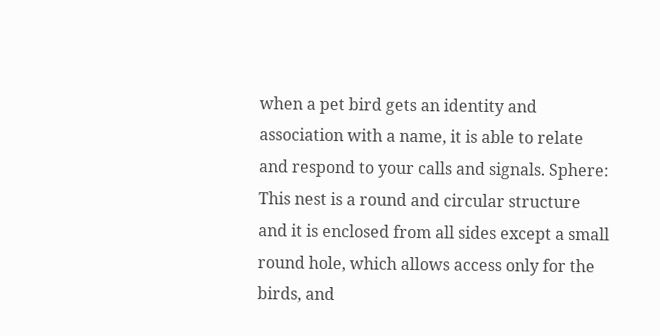when a pet bird gets an identity and association with a name, it is able to relate and respond to your calls and signals. Sphere: This nest is a round and circular structure and it is enclosed from all sides except a small round hole, which allows access only for the birds, and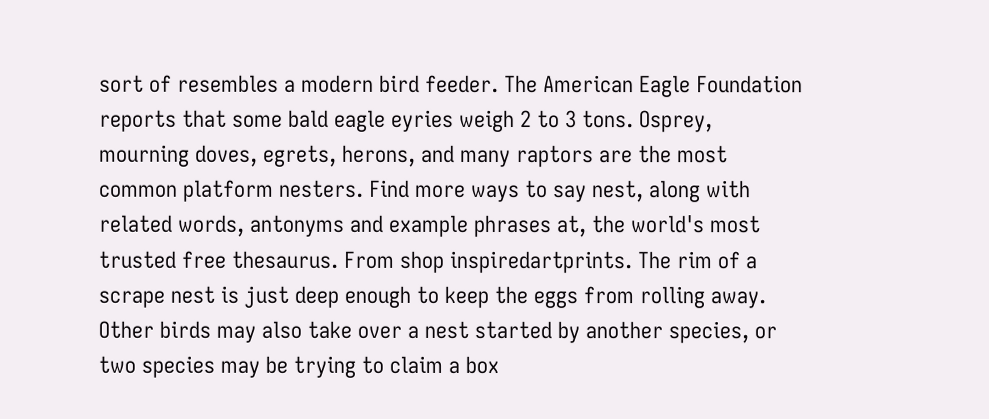sort of resembles a modern bird feeder. The American Eagle Foundation reports that some bald eagle eyries weigh 2 to 3 tons. Osprey, mourning doves, egrets, herons, and many raptors are the most common platform nesters. Find more ways to say nest, along with related words, antonyms and example phrases at, the world's most trusted free thesaurus. From shop inspiredartprints. The rim of a scrape nest is just deep enough to keep the eggs from rolling away. Other birds may also take over a nest started by another species, or two species may be trying to claim a box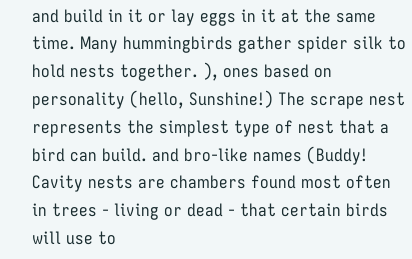and build in it or lay eggs in it at the same time. Many hummingbirds gather spider silk to hold nests together. ), ones based on personality (hello, Sunshine!) The scrape nest represents the simplest type of nest that a bird can build. and bro-like names (Buddy! Cavity nests are chambers found most often in trees - living or dead - that certain birds will use to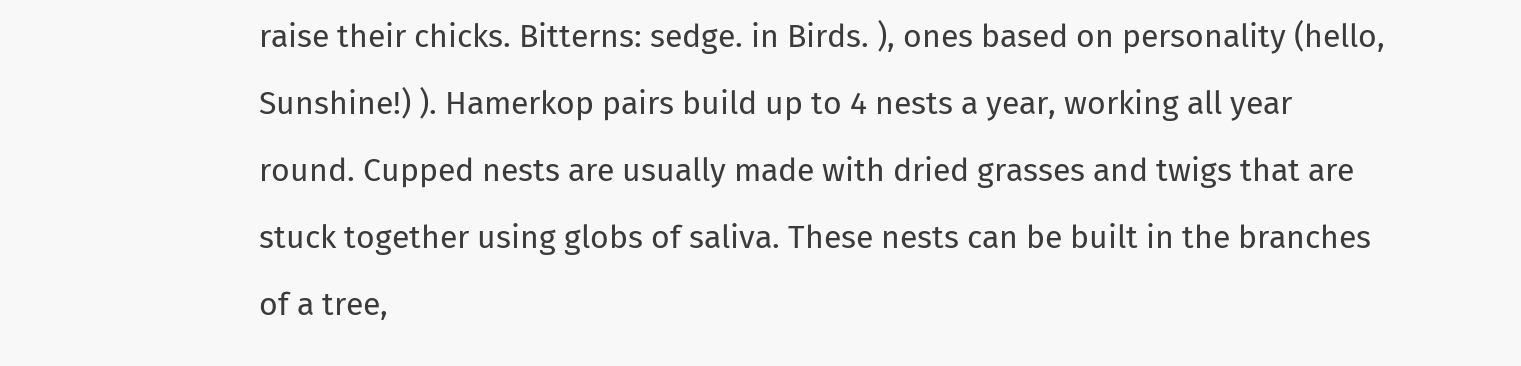raise their chicks. Bitterns: sedge. in Birds. ), ones based on personality (hello, Sunshine!) ). Hamerkop pairs build up to 4 nests a year, working all year round. Cupped nests are usually made with dried grasses and twigs that are stuck together using globs of saliva. These nests can be built in the branches of a tree,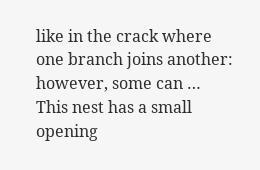like in the crack where one branch joins another: however, some can … This nest has a small opening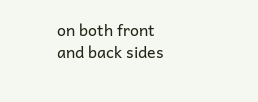on both front and back sides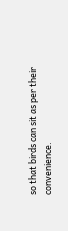so that birds can sit as per their convenience.